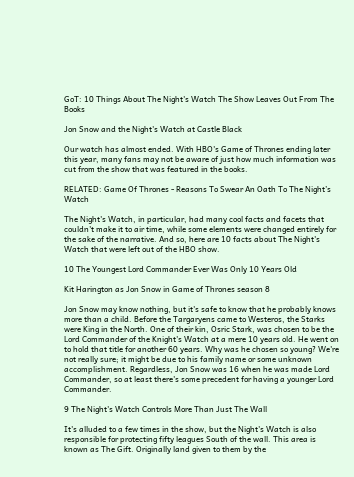GoT: 10 Things About The Night's Watch The Show Leaves Out From The Books

Jon Snow and the Night's Watch at Castle Black

Our watch has almost ended. With HBO's Game of Thrones ending later this year, many fans may not be aware of just how much information was cut from the show that was featured in the books.

RELATED: Game Of Thrones - Reasons To Swear An Oath To The Night’s Watch

The Night's Watch, in particular, had many cool facts and facets that couldn't make it to air time, while some elements were changed entirely for the sake of the narrative. And so, here are 10 facts about The Night's Watch that were left out of the HBO show.

10 The Youngest Lord Commander Ever Was Only 10 Years Old

Kit Harington as Jon Snow in Game of Thrones season 8

Jon Snow may know nothing, but it's safe to know that he probably knows more than a child. Before the Targaryens came to Westeros, the Starks were King in the North. One of their kin, Osric Stark, was chosen to be the Lord Commander of the Knight's Watch at a mere 10 years old. He went on to hold that title for another 60 years. Why was he chosen so young? We're not really sure; it might be due to his family name or some unknown accomplishment. Regardless, Jon Snow was 16 when he was made Lord Commander, so at least there's some precedent for having a younger Lord Commander.

9 The Night's Watch Controls More Than Just The Wall

It's alluded to a few times in the show, but the Night's Watch is also responsible for protecting fifty leagues South of the wall. This area is known as The Gift. Originally land given to them by the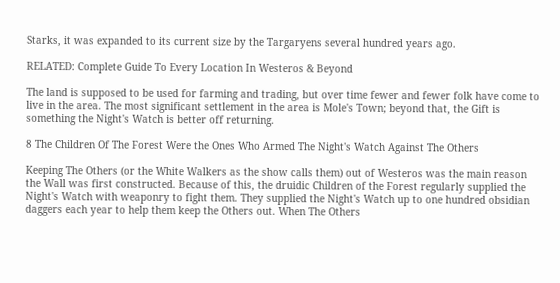Starks, it was expanded to its current size by the Targaryens several hundred years ago.

RELATED: Complete Guide To Every Location In Westeros & Beyond

The land is supposed to be used for farming and trading, but over time fewer and fewer folk have come to live in the area. The most significant settlement in the area is Mole's Town; beyond that, the Gift is something the Night's Watch is better off returning.

8 The Children Of The Forest Were the Ones Who Armed The Night's Watch Against The Others

Keeping The Others (or the White Walkers as the show calls them) out of Westeros was the main reason the Wall was first constructed. Because of this, the druidic Children of the Forest regularly supplied the Night's Watch with weaponry to fight them. They supplied the Night's Watch up to one hundred obsidian daggers each year to help them keep the Others out. When The Others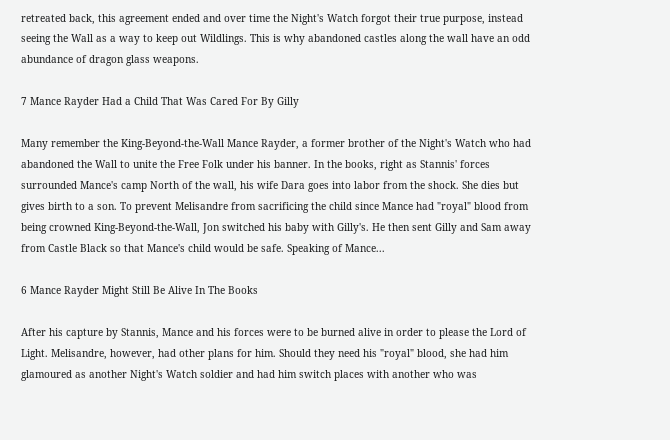retreated back, this agreement ended and over time the Night's Watch forgot their true purpose, instead seeing the Wall as a way to keep out Wildlings. This is why abandoned castles along the wall have an odd abundance of dragon glass weapons.

7 Mance Rayder Had a Child That Was Cared For By Gilly

Many remember the King-Beyond-the-Wall Mance Rayder, a former brother of the Night's Watch who had abandoned the Wall to unite the Free Folk under his banner. In the books, right as Stannis' forces surrounded Mance's camp North of the wall, his wife Dara goes into labor from the shock. She dies but gives birth to a son. To prevent Melisandre from sacrificing the child since Mance had "royal" blood from being crowned King-Beyond-the-Wall, Jon switched his baby with Gilly's. He then sent Gilly and Sam away from Castle Black so that Mance's child would be safe. Speaking of Mance...

6 Mance Rayder Might Still Be Alive In The Books

After his capture by Stannis, Mance and his forces were to be burned alive in order to please the Lord of Light. Melisandre, however, had other plans for him. Should they need his "royal" blood, she had him glamoured as another Night's Watch soldier and had him switch places with another who was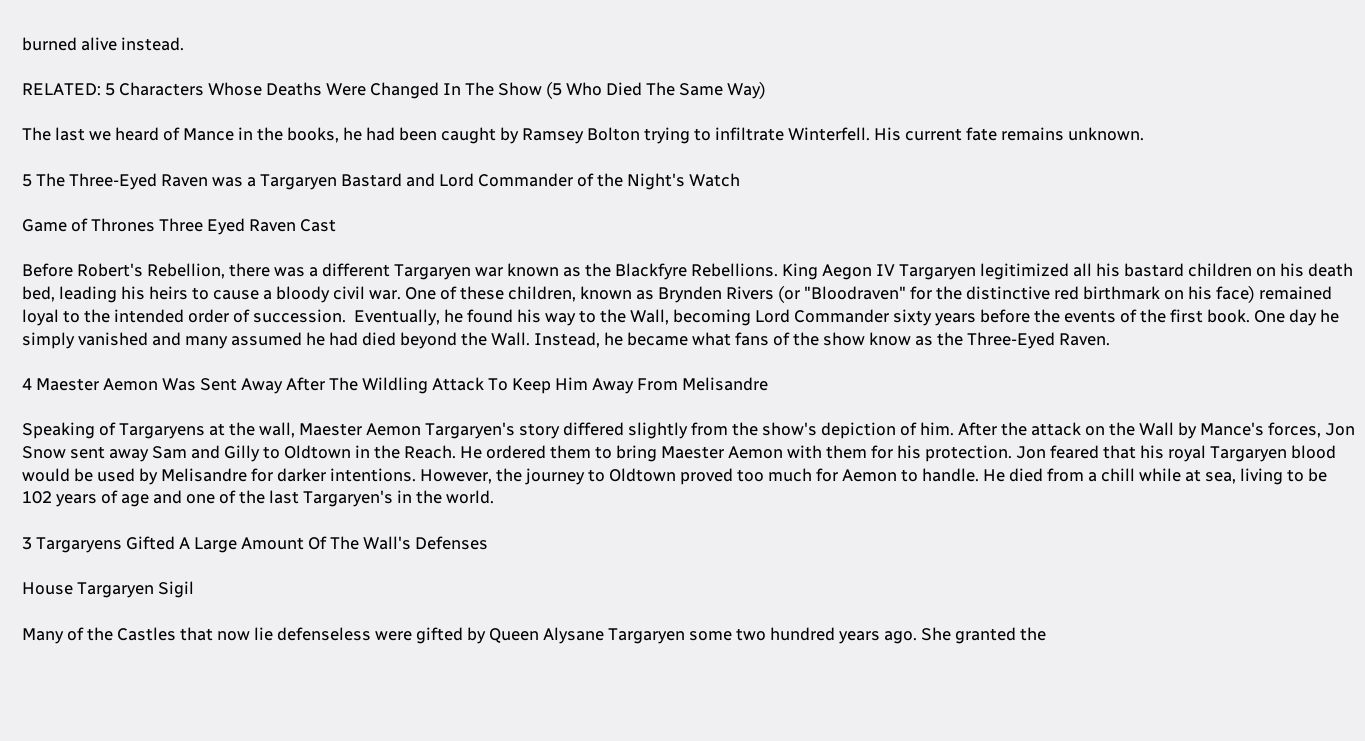burned alive instead.

RELATED: 5 Characters Whose Deaths Were Changed In The Show (5 Who Died The Same Way)

The last we heard of Mance in the books, he had been caught by Ramsey Bolton trying to infiltrate Winterfell. His current fate remains unknown.

5 The Three-Eyed Raven was a Targaryen Bastard and Lord Commander of the Night's Watch

Game of Thrones Three Eyed Raven Cast

Before Robert's Rebellion, there was a different Targaryen war known as the Blackfyre Rebellions. King Aegon IV Targaryen legitimized all his bastard children on his death bed, leading his heirs to cause a bloody civil war. One of these children, known as Brynden Rivers (or "Bloodraven" for the distinctive red birthmark on his face) remained loyal to the intended order of succession.  Eventually, he found his way to the Wall, becoming Lord Commander sixty years before the events of the first book. One day he simply vanished and many assumed he had died beyond the Wall. Instead, he became what fans of the show know as the Three-Eyed Raven.

4 Maester Aemon Was Sent Away After The Wildling Attack To Keep Him Away From Melisandre

Speaking of Targaryens at the wall, Maester Aemon Targaryen's story differed slightly from the show's depiction of him. After the attack on the Wall by Mance's forces, Jon Snow sent away Sam and Gilly to Oldtown in the Reach. He ordered them to bring Maester Aemon with them for his protection. Jon feared that his royal Targaryen blood would be used by Melisandre for darker intentions. However, the journey to Oldtown proved too much for Aemon to handle. He died from a chill while at sea, living to be 102 years of age and one of the last Targaryen's in the world.

3 Targaryens Gifted A Large Amount Of The Wall's Defenses

House Targaryen Sigil

Many of the Castles that now lie defenseless were gifted by Queen Alysane Targaryen some two hundred years ago. She granted the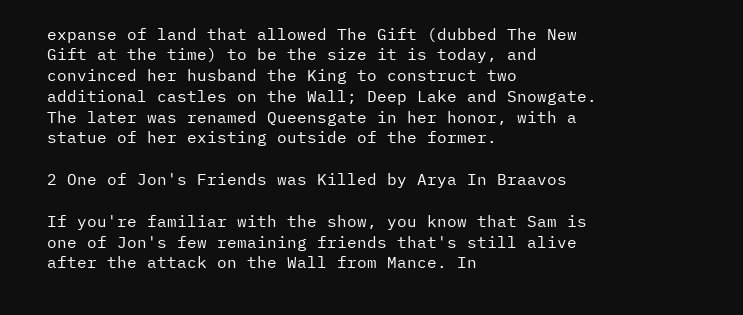expanse of land that allowed The Gift (dubbed The New Gift at the time) to be the size it is today, and convinced her husband the King to construct two additional castles on the Wall; Deep Lake and Snowgate. The later was renamed Queensgate in her honor, with a statue of her existing outside of the former.

2 One of Jon's Friends was Killed by Arya In Braavos

If you're familiar with the show, you know that Sam is one of Jon's few remaining friends that's still alive after the attack on the Wall from Mance. In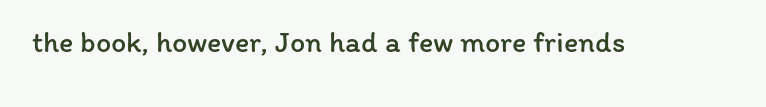the book, however, Jon had a few more friends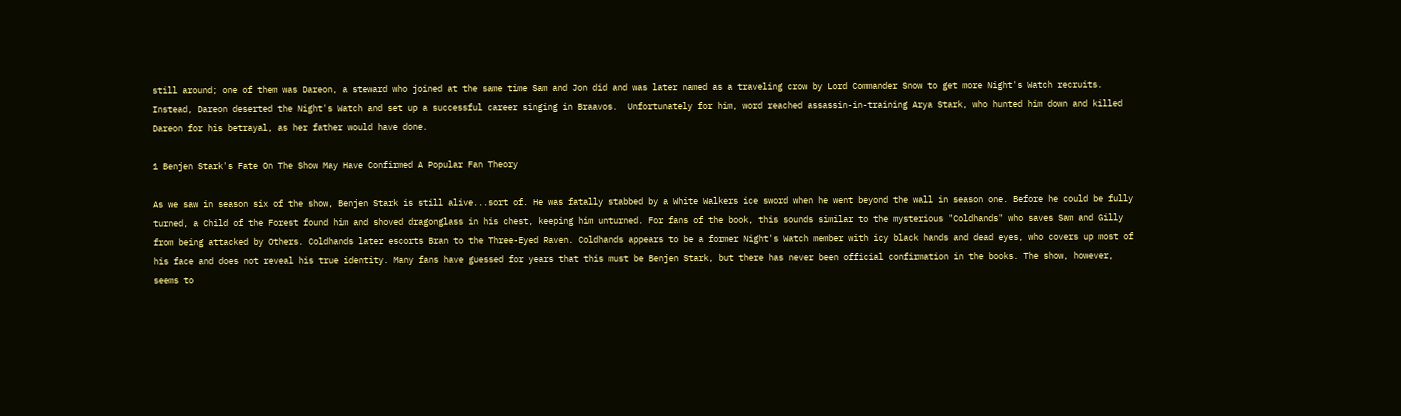still around; one of them was Dareon, a steward who joined at the same time Sam and Jon did and was later named as a traveling crow by Lord Commander Snow to get more Night's Watch recruits. Instead, Dareon deserted the Night's Watch and set up a successful career singing in Braavos.  Unfortunately for him, word reached assassin-in-training Arya Stark, who hunted him down and killed Dareon for his betrayal, as her father would have done.

1 Benjen Stark's Fate On The Show May Have Confirmed A Popular Fan Theory

As we saw in season six of the show, Benjen Stark is still alive...sort of. He was fatally stabbed by a White Walkers ice sword when he went beyond the wall in season one. Before he could be fully turned, a Child of the Forest found him and shoved dragonglass in his chest, keeping him unturned. For fans of the book, this sounds similar to the mysterious "Coldhands" who saves Sam and Gilly from being attacked by Others. Coldhands later escorts Bran to the Three-Eyed Raven. Coldhands appears to be a former Night's Watch member with icy black hands and dead eyes, who covers up most of his face and does not reveal his true identity. Many fans have guessed for years that this must be Benjen Stark, but there has never been official confirmation in the books. The show, however, seems to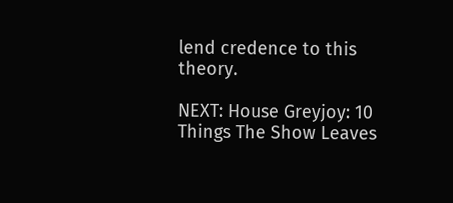lend credence to this theory.

NEXT: House Greyjoy: 10 Things The Show Leaves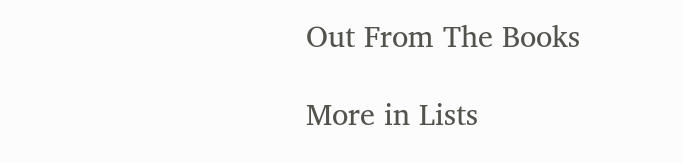Out From The Books

More in Lists